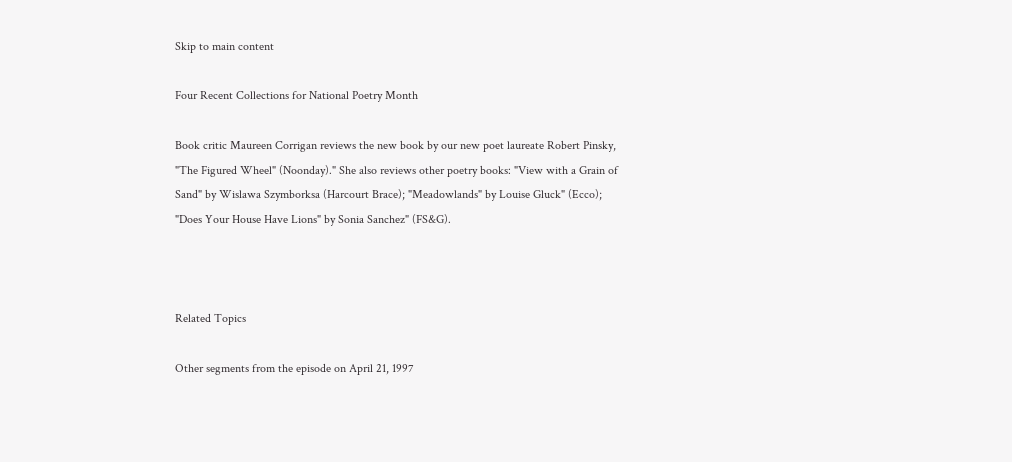Skip to main content

Four Recent Collections for National Poetry Month

Book critic Maureen Corrigan reviews the new book by our new poet laureate Robert Pinsky, "The Figured Wheel" (Noonday)." She also reviews other poetry books: "View with a Grain of Sand" by Wislawa Szymborksa (Harcourt Brace); "Meadowlands" by Louise Gluck" (Ecco); "Does Your House Have Lions" by Sonia Sanchez" (FS&G).



Related Topics

Other segments from the episode on April 21, 1997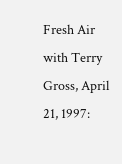Fresh Air with Terry Gross, April 21, 1997: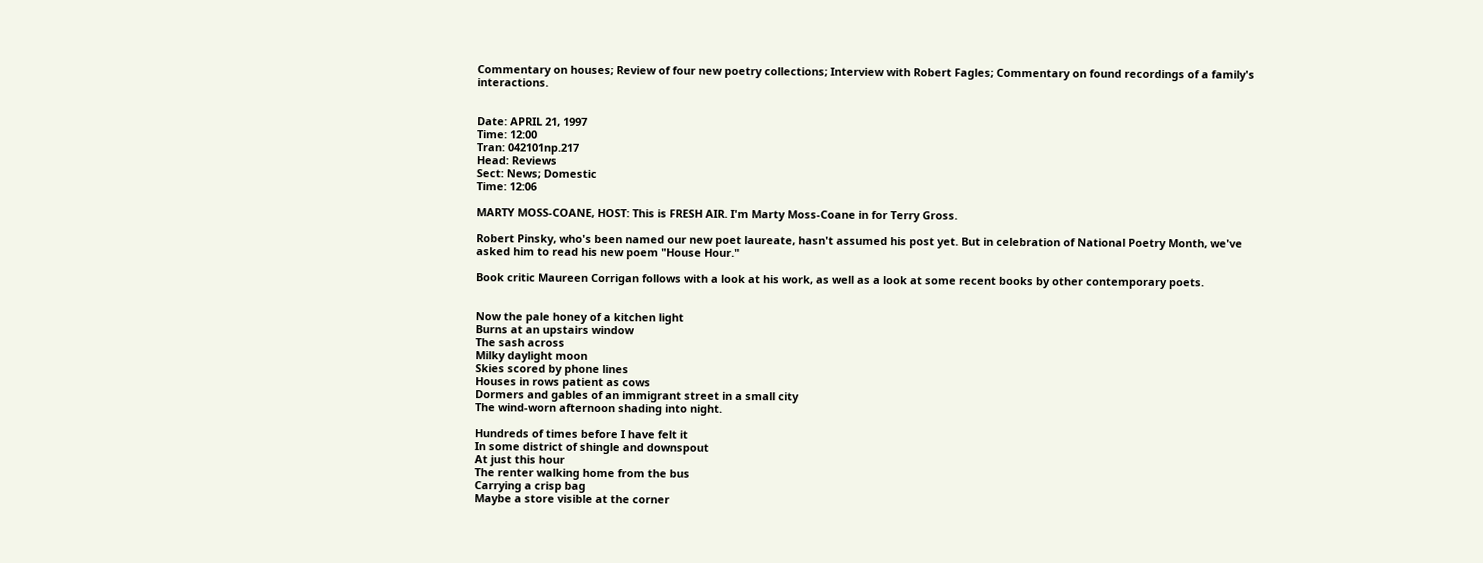Commentary on houses; Review of four new poetry collections; Interview with Robert Fagles; Commentary on found recordings of a family's interactions.


Date: APRIL 21, 1997
Time: 12:00
Tran: 042101np.217
Head: Reviews
Sect: News; Domestic
Time: 12:06

MARTY MOSS-COANE, HOST: This is FRESH AIR. I'm Marty Moss-Coane in for Terry Gross.

Robert Pinsky, who's been named our new poet laureate, hasn't assumed his post yet. But in celebration of National Poetry Month, we've asked him to read his new poem "House Hour."

Book critic Maureen Corrigan follows with a look at his work, as well as a look at some recent books by other contemporary poets.


Now the pale honey of a kitchen light
Burns at an upstairs window
The sash across
Milky daylight moon
Skies scored by phone lines
Houses in rows patient as cows
Dormers and gables of an immigrant street in a small city
The wind-worn afternoon shading into night.

Hundreds of times before I have felt it
In some district of shingle and downspout
At just this hour
The renter walking home from the bus
Carrying a crisp bag
Maybe a store visible at the corner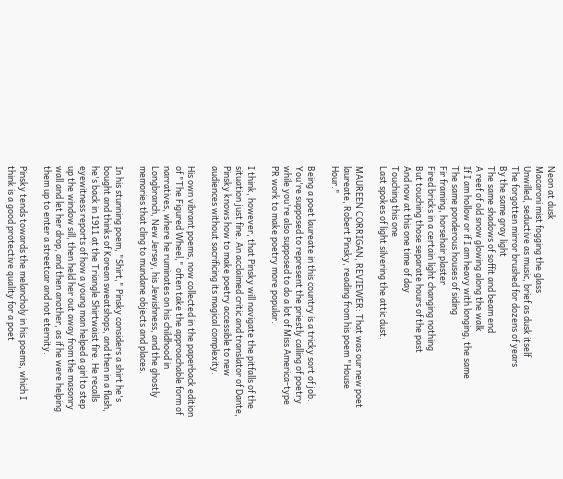Neon at dusk
Macaroni mist fogging the glass
Unwilled, seductive as music, brief as dusk itself
The forgotten mirror brushed for dozens of years
By the same gray light
The same shadows of soffit and beam end
A reef of old snow glowing along the walk
If I am hollow or if I am heavy with longing, the same
The same ponderous houses of siding
Fir framing, horsehair plaster
Fired bricks in a certain light changing nothing
But touching those separate hours of the past
And now at this one time of day
Touching this one
Last spokes of light silvering the attic dust.

MAUREEN CORRIGAN, REVIEWER: That was our new poet laureate, Robert Pinsky, reading from his poem "House Hour."

Being a poet laureate in this country is a tricky sort of job. You're supposed to represent the priestly calling of poetry while you're also supposed to do a lot of Miss America-type PR work to make poetry more popular.

I think, however, that Pinsky will navigate the pitfalls of the situation just fine. An acclaimed critic and translator of Dante, Pinsky knows how to make poetry accessible to new audiences without sacrificing its magical complexity.

His own vibrant poems, now collected in the paperback edition of "The Figured Wheel," often take the approachable form of narratives, where he ruminates on his childhood in Longbranch, New Jersey, his Jewishness, and the ghostly memories that cling to mundane objects and places.

In his stunning poem, "Shirt," Pinsky considers a shirt he's bought and thinks of Korean sweatshops, and then in a flash, he's back in 1911 at the Triangle Shirtwaist fire. He recalls eyewitness reports of how a young man helped a girl to step up the window sill, then held her out away from the masonry wall and let her drop, and then another, as if he were helping them up to enter a streetcar and not eternity.

Pinsky tends towards the melancholy in his poems, which I think is a good protective quality for a poet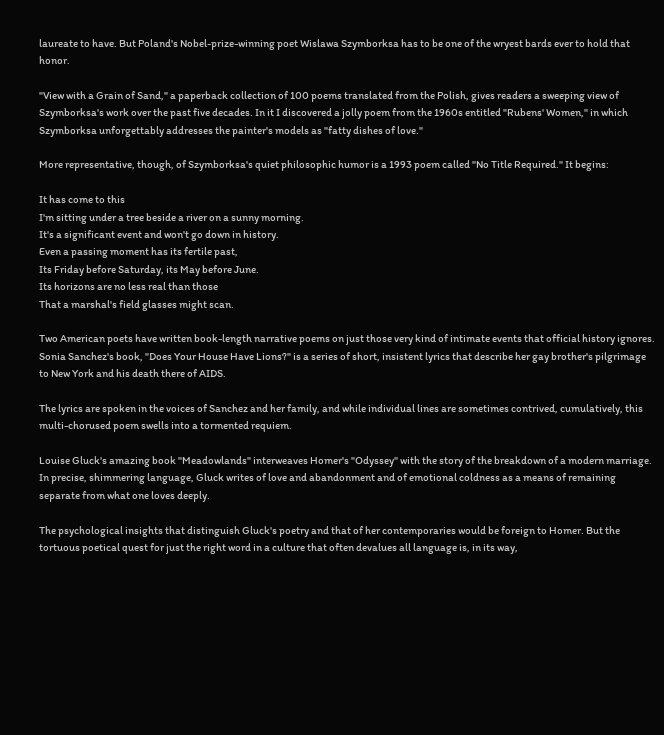laureate to have. But Poland's Nobel-prize-winning poet Wislawa Szymborksa has to be one of the wryest bards ever to hold that honor.

"View with a Grain of Sand," a paperback collection of 100 poems translated from the Polish, gives readers a sweeping view of Szymborksa's work over the past five decades. In it I discovered a jolly poem from the 1960s entitled "Rubens' Women," in which Szymborksa unforgettably addresses the painter's models as "fatty dishes of love."

More representative, though, of Szymborksa's quiet philosophic humor is a 1993 poem called "No Title Required." It begins:

It has come to this
I'm sitting under a tree beside a river on a sunny morning.
It's a significant event and won't go down in history.
Even a passing moment has its fertile past,
Its Friday before Saturday, its May before June.
Its horizons are no less real than those
That a marshal's field glasses might scan.

Two American poets have written book-length narrative poems on just those very kind of intimate events that official history ignores. Sonia Sanchez's book, "Does Your House Have Lions?" is a series of short, insistent lyrics that describe her gay brother's pilgrimage to New York and his death there of AIDS.

The lyrics are spoken in the voices of Sanchez and her family, and while individual lines are sometimes contrived, cumulatively, this multi-chorused poem swells into a tormented requiem.

Louise Gluck's amazing book "Meadowlands" interweaves Homer's "Odyssey" with the story of the breakdown of a modern marriage. In precise, shimmering language, Gluck writes of love and abandonment and of emotional coldness as a means of remaining separate from what one loves deeply.

The psychological insights that distinguish Gluck's poetry and that of her contemporaries would be foreign to Homer. But the tortuous poetical quest for just the right word in a culture that often devalues all language is, in its way,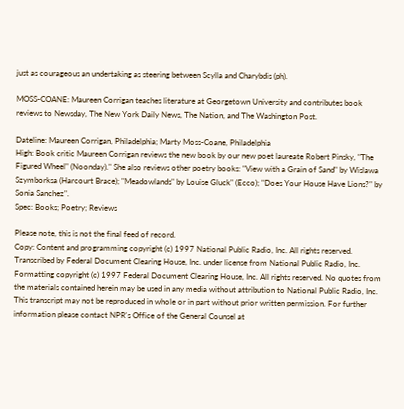just as courageous an undertaking as steering between Scylla and Charybdis (ph).

MOSS-COANE: Maureen Corrigan teaches literature at Georgetown University and contributes book reviews to Newsday, The New York Daily News, The Nation, and The Washington Post.

Dateline: Maureen Corrigan, Philadelphia; Marty Moss-Coane, Philadelphia
High: Book critic Maureen Corrigan reviews the new book by our new poet laureate Robert Pinsky, "The Figured Wheel" (Noonday)." She also reviews other poetry books: "View with a Grain of Sand" by Wislawa Szymborksa (Harcourt Brace); "Meadowlands" by Louise Gluck" (Ecco); "Does Your House Have Lions?" by Sonia Sanchez".
Spec: Books; Poetry; Reviews

Please note, this is not the final feed of record.
Copy: Content and programming copyright (c) 1997 National Public Radio, Inc. All rights reserved. Transcribed by Federal Document Clearing House, Inc. under license from National Public Radio, Inc. Formatting copyright (c) 1997 Federal Document Clearing House, Inc. All rights reserved. No quotes from the materials contained herein may be used in any media without attribution to National Public Radio, Inc. This transcript may not be reproduced in whole or in part without prior written permission. For further information please contact NPR's Office of the General Counsel at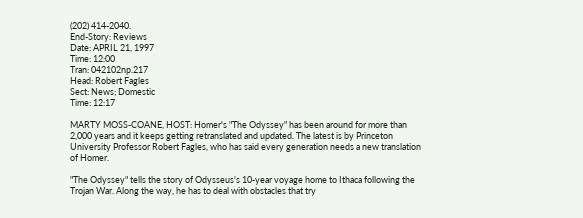(202) 414-2040.
End-Story: Reviews
Date: APRIL 21, 1997
Time: 12:00
Tran: 042102np.217
Head: Robert Fagles
Sect: News; Domestic
Time: 12:17

MARTY MOSS-COANE, HOST: Homer's "The Odyssey" has been around for more than 2,000 years and it keeps getting retranslated and updated. The latest is by Princeton University Professor Robert Fagles, who has said every generation needs a new translation of Homer.

"The Odyssey" tells the story of Odysseus's 10-year voyage home to Ithaca following the Trojan War. Along the way, he has to deal with obstacles that try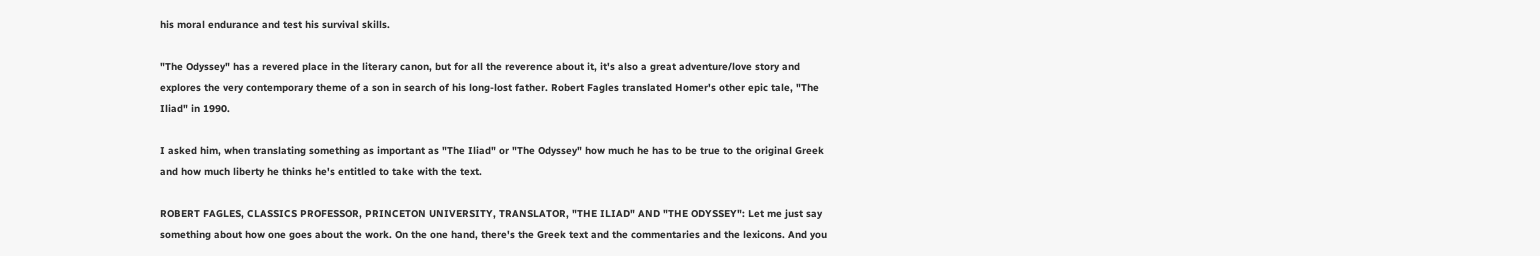his moral endurance and test his survival skills.

"The Odyssey" has a revered place in the literary canon, but for all the reverence about it, it's also a great adventure/love story and explores the very contemporary theme of a son in search of his long-lost father. Robert Fagles translated Homer's other epic tale, "The Iliad" in 1990.

I asked him, when translating something as important as "The Iliad" or "The Odyssey" how much he has to be true to the original Greek and how much liberty he thinks he's entitled to take with the text.

ROBERT FAGLES, CLASSICS PROFESSOR, PRINCETON UNIVERSITY, TRANSLATOR, "THE ILIAD" AND "THE ODYSSEY": Let me just say something about how one goes about the work. On the one hand, there's the Greek text and the commentaries and the lexicons. And you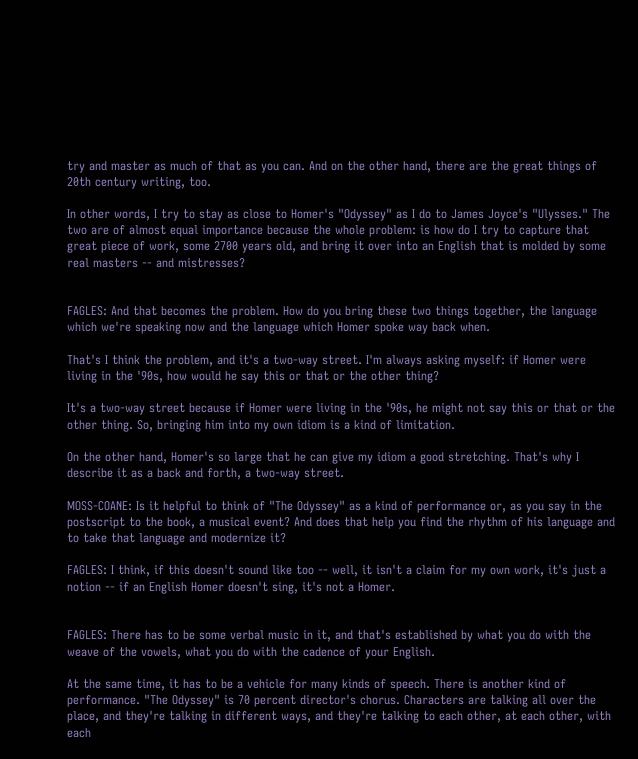try and master as much of that as you can. And on the other hand, there are the great things of 20th century writing, too.

In other words, I try to stay as close to Homer's "Odyssey" as I do to James Joyce's "Ulysses." The two are of almost equal importance because the whole problem: is how do I try to capture that great piece of work, some 2700 years old, and bring it over into an English that is molded by some real masters -- and mistresses?


FAGLES: And that becomes the problem. How do you bring these two things together, the language which we're speaking now and the language which Homer spoke way back when.

That's I think the problem, and it's a two-way street. I'm always asking myself: if Homer were living in the '90s, how would he say this or that or the other thing?

It's a two-way street because if Homer were living in the '90s, he might not say this or that or the other thing. So, bringing him into my own idiom is a kind of limitation.

On the other hand, Homer's so large that he can give my idiom a good stretching. That's why I describe it as a back and forth, a two-way street.

MOSS-COANE: Is it helpful to think of "The Odyssey" as a kind of performance or, as you say in the postscript to the book, a musical event? And does that help you find the rhythm of his language and to take that language and modernize it?

FAGLES: I think, if this doesn't sound like too -- well, it isn't a claim for my own work, it's just a notion -- if an English Homer doesn't sing, it's not a Homer.


FAGLES: There has to be some verbal music in it, and that's established by what you do with the weave of the vowels, what you do with the cadence of your English.

At the same time, it has to be a vehicle for many kinds of speech. There is another kind of performance. "The Odyssey" is 70 percent director's chorus. Characters are talking all over the place, and they're talking in different ways, and they're talking to each other, at each other, with each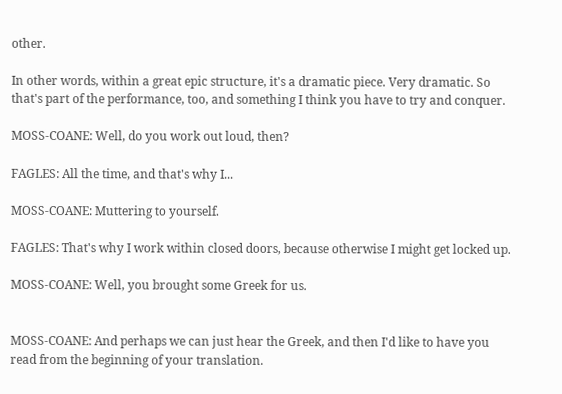other.

In other words, within a great epic structure, it's a dramatic piece. Very dramatic. So that's part of the performance, too, and something I think you have to try and conquer.

MOSS-COANE: Well, do you work out loud, then?

FAGLES: All the time, and that's why I...

MOSS-COANE: Muttering to yourself.

FAGLES: That's why I work within closed doors, because otherwise I might get locked up.

MOSS-COANE: Well, you brought some Greek for us.


MOSS-COANE: And perhaps we can just hear the Greek, and then I'd like to have you read from the beginning of your translation.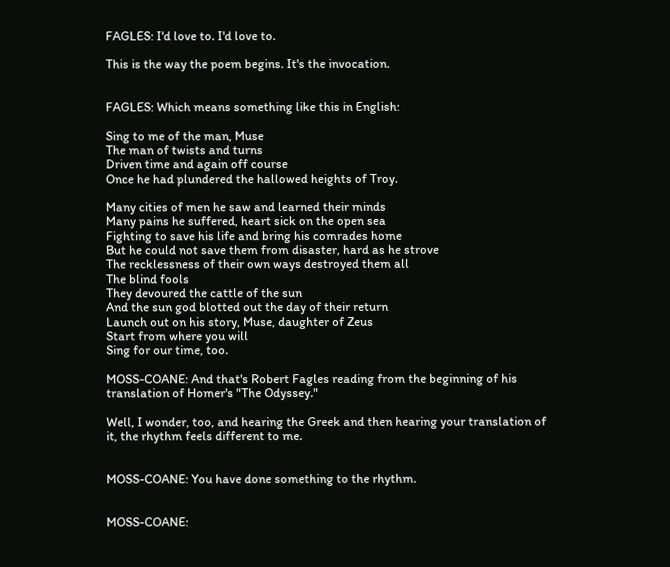FAGLES: I'd love to. I'd love to.

This is the way the poem begins. It's the invocation.


FAGLES: Which means something like this in English:

Sing to me of the man, Muse
The man of twists and turns
Driven time and again off course
Once he had plundered the hallowed heights of Troy.

Many cities of men he saw and learned their minds
Many pains he suffered, heart sick on the open sea
Fighting to save his life and bring his comrades home
But he could not save them from disaster, hard as he strove
The recklessness of their own ways destroyed them all
The blind fools
They devoured the cattle of the sun
And the sun god blotted out the day of their return
Launch out on his story, Muse, daughter of Zeus
Start from where you will
Sing for our time, too.

MOSS-COANE: And that's Robert Fagles reading from the beginning of his translation of Homer's "The Odyssey."

Well, I wonder, too, and hearing the Greek and then hearing your translation of it, the rhythm feels different to me.


MOSS-COANE: You have done something to the rhythm.


MOSS-COANE: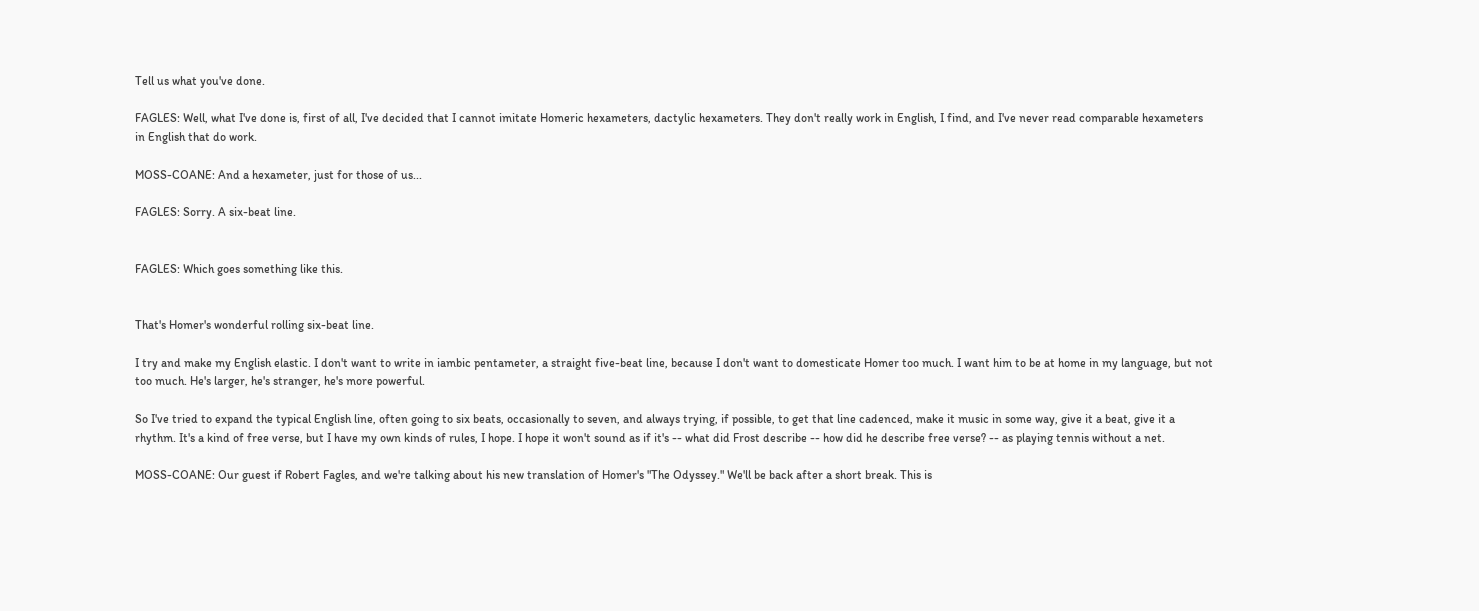Tell us what you've done.

FAGLES: Well, what I've done is, first of all, I've decided that I cannot imitate Homeric hexameters, dactylic hexameters. They don't really work in English, I find, and I've never read comparable hexameters in English that do work.

MOSS-COANE: And a hexameter, just for those of us...

FAGLES: Sorry. A six-beat line.


FAGLES: Which goes something like this.


That's Homer's wonderful rolling six-beat line.

I try and make my English elastic. I don't want to write in iambic pentameter, a straight five-beat line, because I don't want to domesticate Homer too much. I want him to be at home in my language, but not too much. He's larger, he's stranger, he's more powerful.

So I've tried to expand the typical English line, often going to six beats, occasionally to seven, and always trying, if possible, to get that line cadenced, make it music in some way, give it a beat, give it a rhythm. It's a kind of free verse, but I have my own kinds of rules, I hope. I hope it won't sound as if it's -- what did Frost describe -- how did he describe free verse? -- as playing tennis without a net.

MOSS-COANE: Our guest if Robert Fagles, and we're talking about his new translation of Homer's "The Odyssey." We'll be back after a short break. This is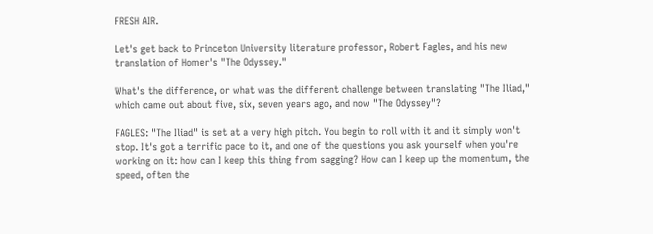FRESH AIR.

Let's get back to Princeton University literature professor, Robert Fagles, and his new translation of Homer's "The Odyssey."

What's the difference, or what was the different challenge between translating "The Iliad," which came out about five, six, seven years ago, and now "The Odyssey"?

FAGLES: "The Iliad" is set at a very high pitch. You begin to roll with it and it simply won't stop. It's got a terrific pace to it, and one of the questions you ask yourself when you're working on it: how can I keep this thing from sagging? How can I keep up the momentum, the speed, often the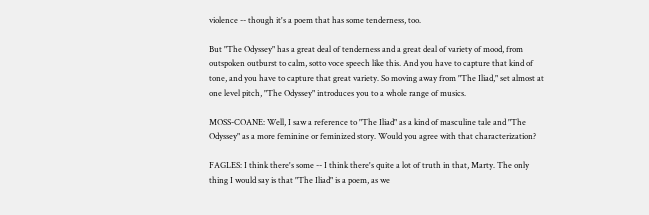violence -- though it's a poem that has some tenderness, too.

But "The Odyssey" has a great deal of tenderness and a great deal of variety of mood, from outspoken outburst to calm, sotto voce speech like this. And you have to capture that kind of tone, and you have to capture that great variety. So moving away from "The Iliad," set almost at one level pitch, "The Odyssey" introduces you to a whole range of musics.

MOSS-COANE: Well, I saw a reference to "The Iliad" as a kind of masculine tale and "The Odyssey" as a more feminine or feminized story. Would you agree with that characterization?

FAGLES: I think there's some -- I think there's quite a lot of truth in that, Marty. The only thing I would say is that "The Iliad" is a poem, as we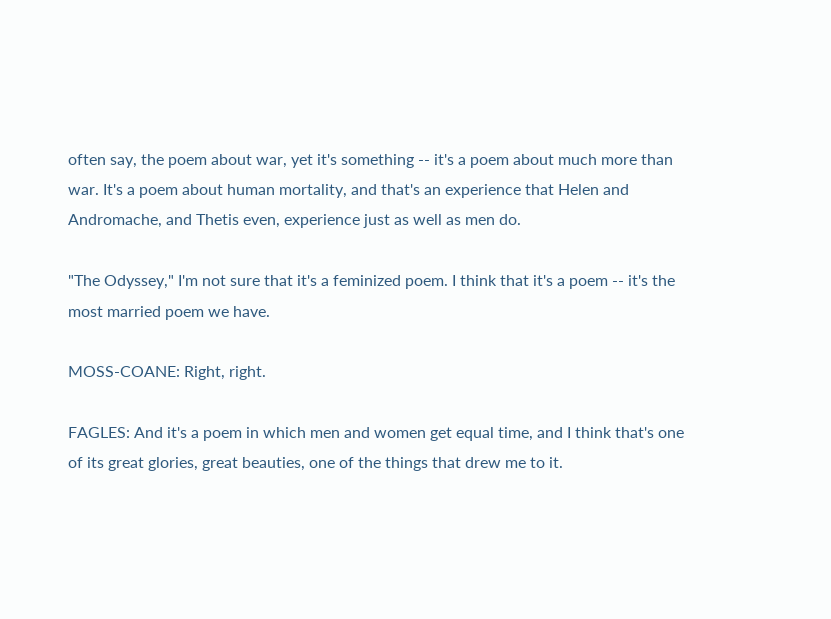often say, the poem about war, yet it's something -- it's a poem about much more than war. It's a poem about human mortality, and that's an experience that Helen and Andromache, and Thetis even, experience just as well as men do.

"The Odyssey," I'm not sure that it's a feminized poem. I think that it's a poem -- it's the most married poem we have.

MOSS-COANE: Right, right.

FAGLES: And it's a poem in which men and women get equal time, and I think that's one of its great glories, great beauties, one of the things that drew me to it.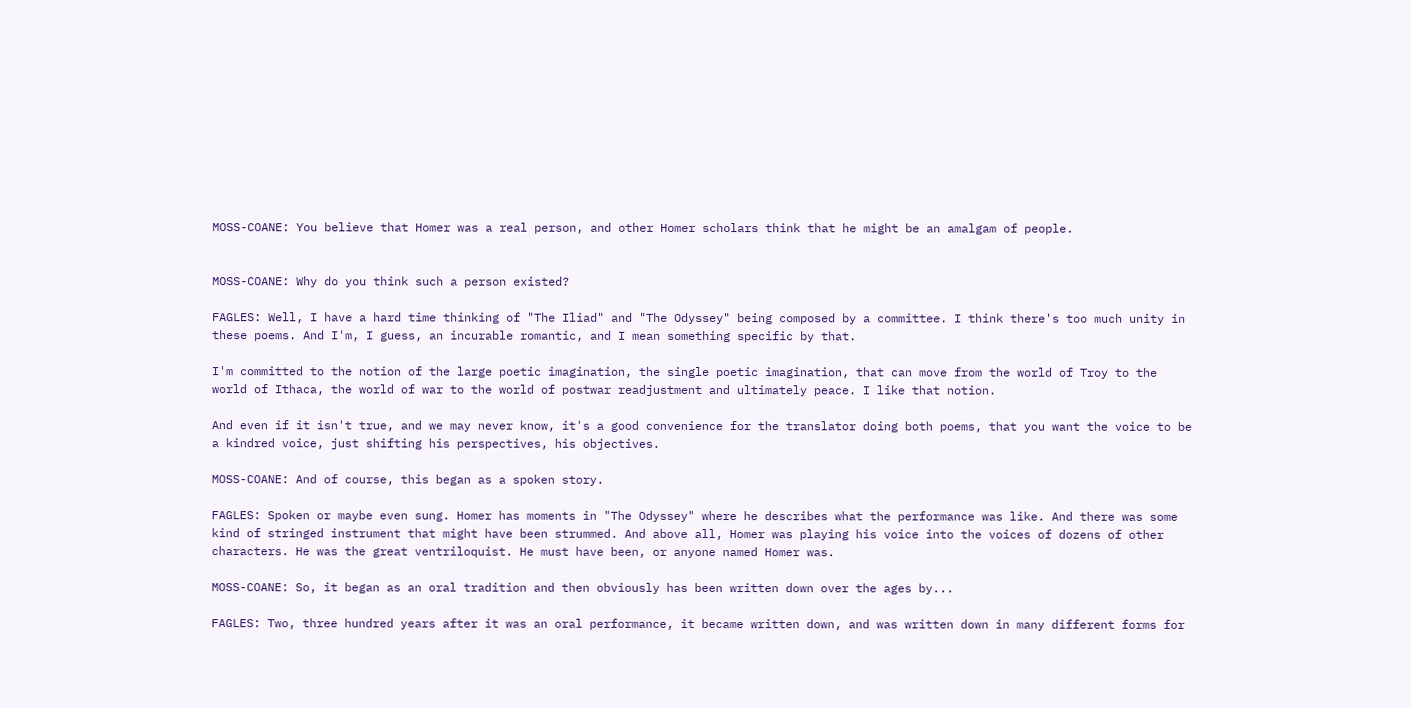MOSS-COANE: You believe that Homer was a real person, and other Homer scholars think that he might be an amalgam of people.


MOSS-COANE: Why do you think such a person existed?

FAGLES: Well, I have a hard time thinking of "The Iliad" and "The Odyssey" being composed by a committee. I think there's too much unity in these poems. And I'm, I guess, an incurable romantic, and I mean something specific by that.

I'm committed to the notion of the large poetic imagination, the single poetic imagination, that can move from the world of Troy to the world of Ithaca, the world of war to the world of postwar readjustment and ultimately peace. I like that notion.

And even if it isn't true, and we may never know, it's a good convenience for the translator doing both poems, that you want the voice to be a kindred voice, just shifting his perspectives, his objectives.

MOSS-COANE: And of course, this began as a spoken story.

FAGLES: Spoken or maybe even sung. Homer has moments in "The Odyssey" where he describes what the performance was like. And there was some kind of stringed instrument that might have been strummed. And above all, Homer was playing his voice into the voices of dozens of other characters. He was the great ventriloquist. He must have been, or anyone named Homer was.

MOSS-COANE: So, it began as an oral tradition and then obviously has been written down over the ages by...

FAGLES: Two, three hundred years after it was an oral performance, it became written down, and was written down in many different forms for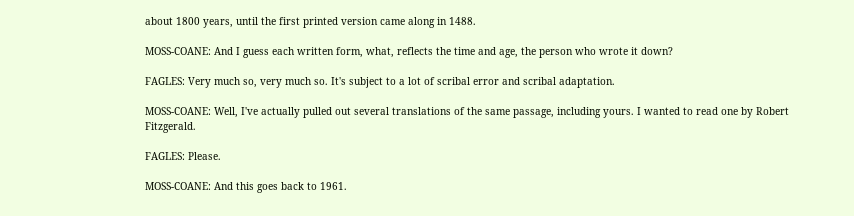about 1800 years, until the first printed version came along in 1488.

MOSS-COANE: And I guess each written form, what, reflects the time and age, the person who wrote it down?

FAGLES: Very much so, very much so. It's subject to a lot of scribal error and scribal adaptation.

MOSS-COANE: Well, I've actually pulled out several translations of the same passage, including yours. I wanted to read one by Robert Fitzgerald.

FAGLES: Please.

MOSS-COANE: And this goes back to 1961.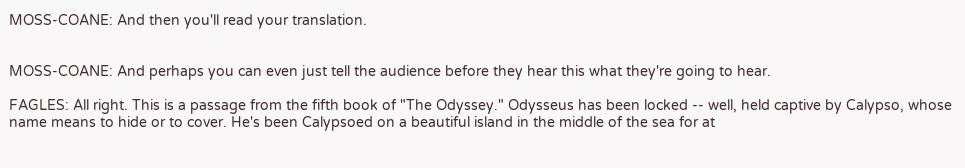MOSS-COANE: And then you'll read your translation.


MOSS-COANE: And perhaps you can even just tell the audience before they hear this what they're going to hear.

FAGLES: All right. This is a passage from the fifth book of "The Odyssey." Odysseus has been locked -- well, held captive by Calypso, whose name means to hide or to cover. He's been Calypsoed on a beautiful island in the middle of the sea for at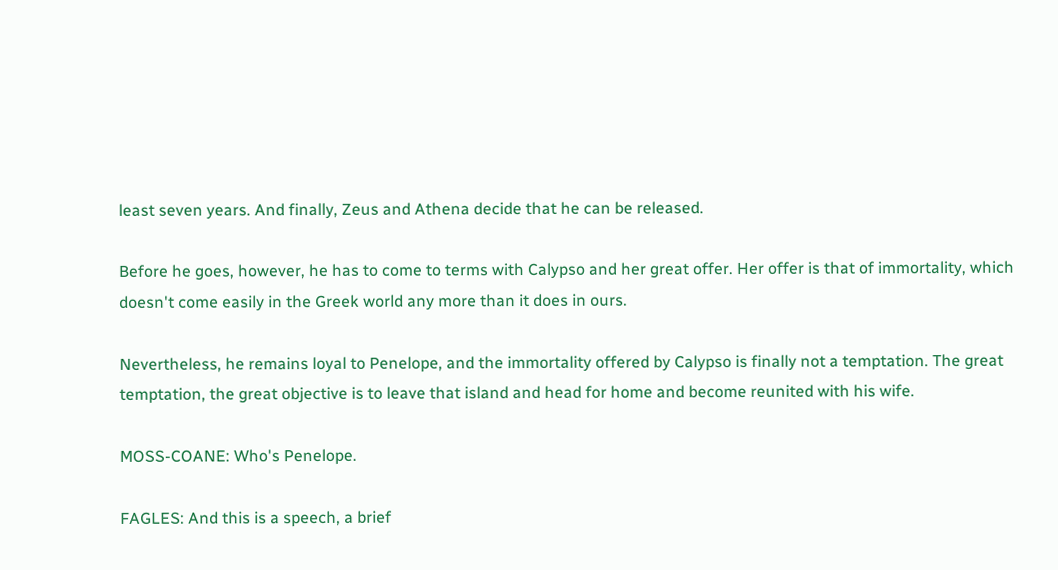least seven years. And finally, Zeus and Athena decide that he can be released.

Before he goes, however, he has to come to terms with Calypso and her great offer. Her offer is that of immortality, which doesn't come easily in the Greek world any more than it does in ours.

Nevertheless, he remains loyal to Penelope, and the immortality offered by Calypso is finally not a temptation. The great temptation, the great objective is to leave that island and head for home and become reunited with his wife.

MOSS-COANE: Who's Penelope.

FAGLES: And this is a speech, a brief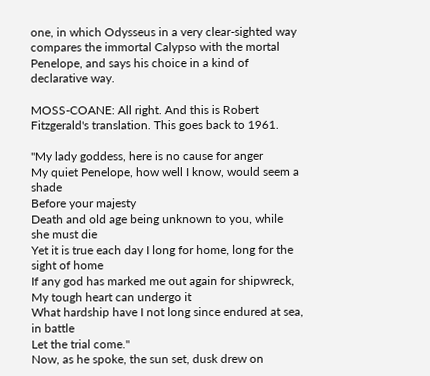one, in which Odysseus in a very clear-sighted way compares the immortal Calypso with the mortal Penelope, and says his choice in a kind of declarative way.

MOSS-COANE: All right. And this is Robert Fitzgerald's translation. This goes back to 1961.

"My lady goddess, here is no cause for anger
My quiet Penelope, how well I know, would seem a shade
Before your majesty
Death and old age being unknown to you, while she must die
Yet it is true each day I long for home, long for the sight of home
If any god has marked me out again for shipwreck,
My tough heart can undergo it
What hardship have I not long since endured at sea, in battle
Let the trial come."
Now, as he spoke, the sun set, dusk drew on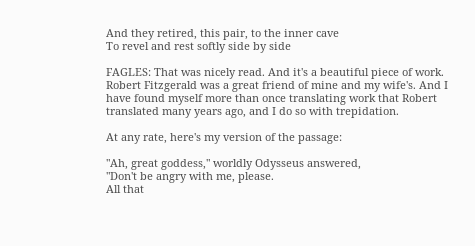And they retired, this pair, to the inner cave
To revel and rest softly side by side

FAGLES: That was nicely read. And it's a beautiful piece of work. Robert Fitzgerald was a great friend of mine and my wife's. And I have found myself more than once translating work that Robert translated many years ago, and I do so with trepidation.

At any rate, here's my version of the passage:

"Ah, great goddess," worldly Odysseus answered,
"Don't be angry with me, please.
All that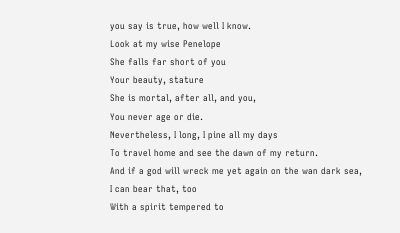you say is true, how well I know.
Look at my wise Penelope
She falls far short of you
Your beauty, stature
She is mortal, after all, and you,
You never age or die.
Nevertheless, I long, I pine all my days
To travel home and see the dawn of my return.
And if a god will wreck me yet again on the wan dark sea,
I can bear that, too
With a spirit tempered to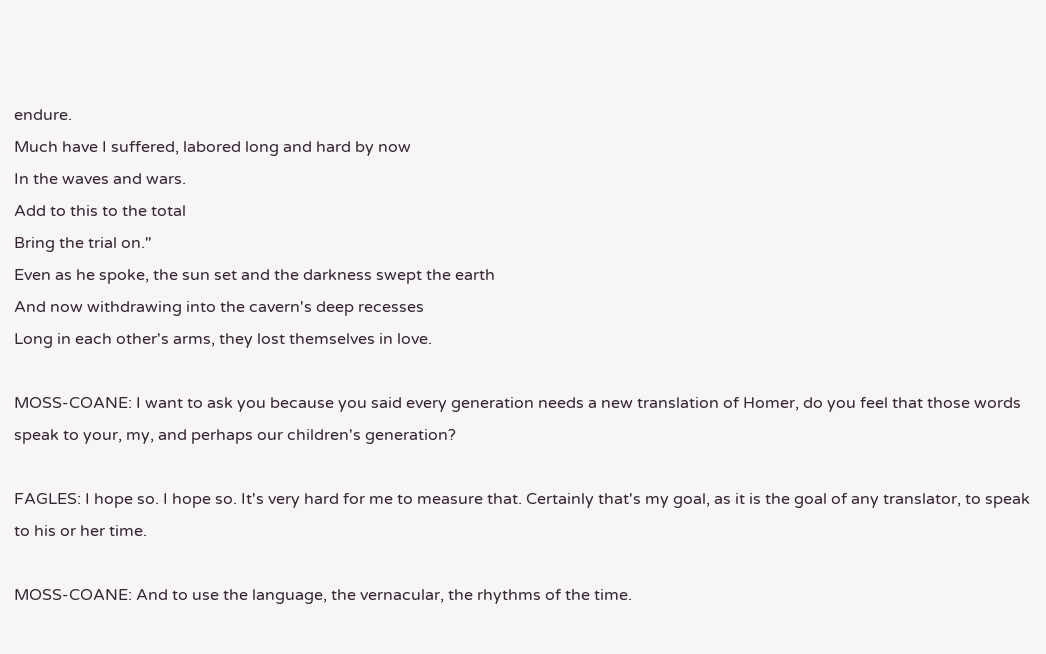endure.
Much have I suffered, labored long and hard by now
In the waves and wars.
Add to this to the total
Bring the trial on."
Even as he spoke, the sun set and the darkness swept the earth
And now withdrawing into the cavern's deep recesses
Long in each other's arms, they lost themselves in love.

MOSS-COANE: I want to ask you because you said every generation needs a new translation of Homer, do you feel that those words speak to your, my, and perhaps our children's generation?

FAGLES: I hope so. I hope so. It's very hard for me to measure that. Certainly that's my goal, as it is the goal of any translator, to speak to his or her time.

MOSS-COANE: And to use the language, the vernacular, the rhythms of the time.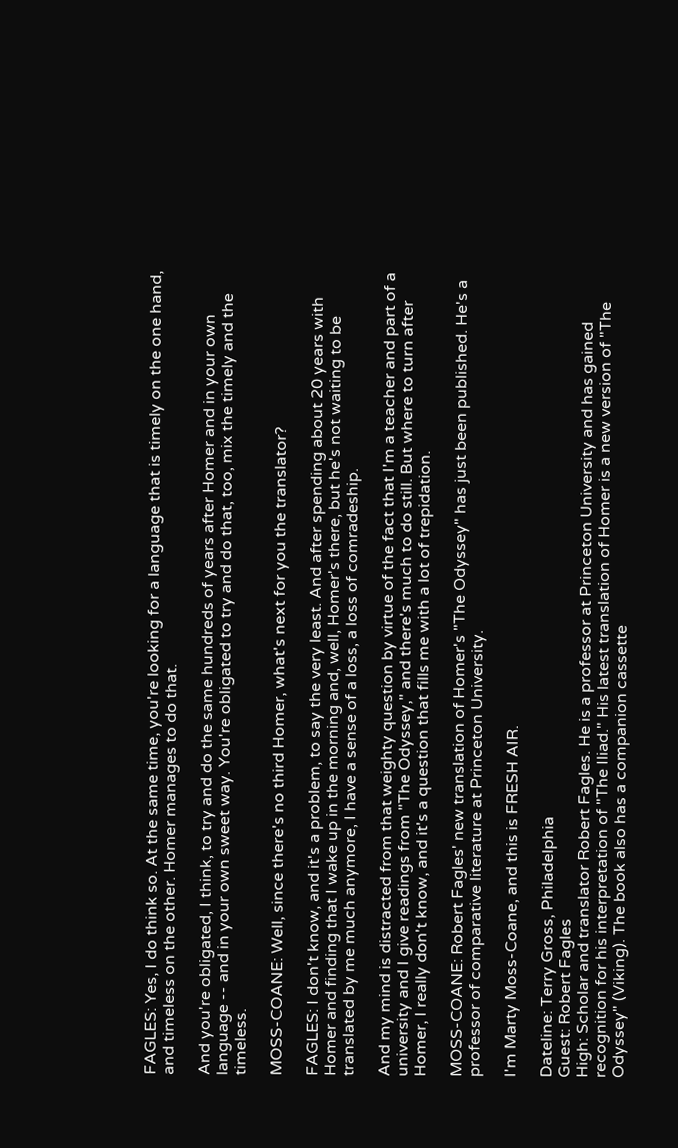FAGLES: Yes, I do think so. At the same time, you're looking for a language that is timely on the one hand, and timeless on the other. Homer manages to do that.

And you're obligated, I think, to try and do the same hundreds of years after Homer and in your own language -- and in your own sweet way. You're obligated to try and do that, too, mix the timely and the timeless.

MOSS-COANE: Well, since there's no third Homer, what's next for you the translator?

FAGLES: I don't know, and it's a problem, to say the very least. And after spending about 20 years with Homer and finding that I wake up in the morning and, well, Homer's there, but he's not waiting to be translated by me much anymore, I have a sense of a loss, a loss of comradeship.

And my mind is distracted from that weighty question by virtue of the fact that I'm a teacher and part of a university and I give readings from "The Odyssey," and there's much to do still. But where to turn after Homer, I really don't know, and it's a question that fills me with a lot of trepidation.

MOSS-COANE: Robert Fagles' new translation of Homer's "The Odyssey" has just been published. He's a professor of comparative literature at Princeton University.

I'm Marty Moss-Coane, and this is FRESH AIR.

Dateline: Terry Gross, Philadelphia
Guest: Robert Fagles
High: Scholar and translator Robert Fagles. He is a professor at Princeton University and has gained recognition for his interpretation of "The Iliad." His latest translation of Homer is a new version of "The Odyssey" (Viking). The book also has a companion cassette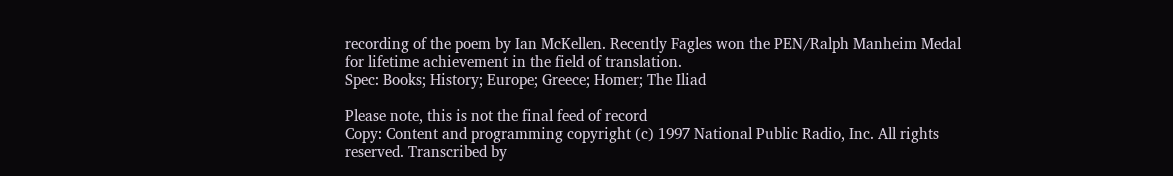recording of the poem by Ian McKellen. Recently Fagles won the PEN/Ralph Manheim Medal for lifetime achievement in the field of translation.
Spec: Books; History; Europe; Greece; Homer; The Iliad

Please note, this is not the final feed of record
Copy: Content and programming copyright (c) 1997 National Public Radio, Inc. All rights reserved. Transcribed by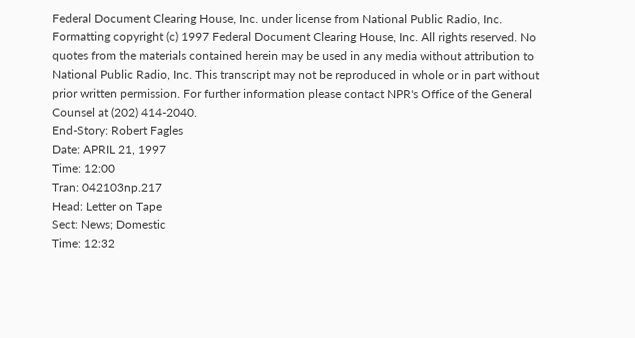Federal Document Clearing House, Inc. under license from National Public Radio, Inc. Formatting copyright (c) 1997 Federal Document Clearing House, Inc. All rights reserved. No quotes from the materials contained herein may be used in any media without attribution to National Public Radio, Inc. This transcript may not be reproduced in whole or in part without prior written permission. For further information please contact NPR's Office of the General Counsel at (202) 414-2040.
End-Story: Robert Fagles
Date: APRIL 21, 1997
Time: 12:00
Tran: 042103np.217
Head: Letter on Tape
Sect: News; Domestic
Time: 12:32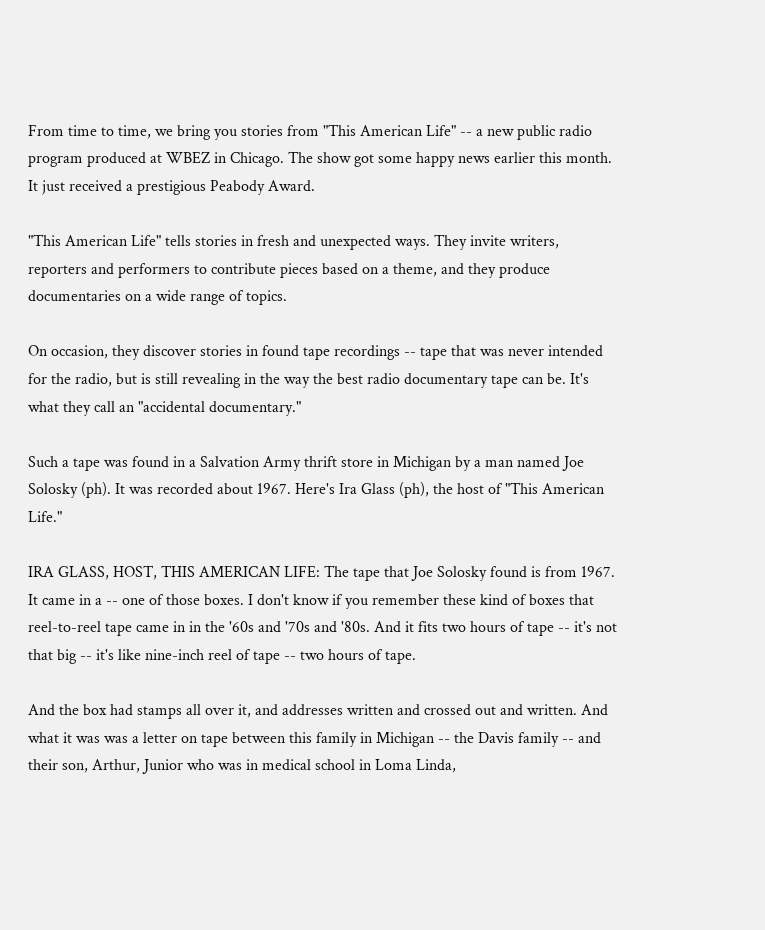From time to time, we bring you stories from "This American Life" -- a new public radio program produced at WBEZ in Chicago. The show got some happy news earlier this month. It just received a prestigious Peabody Award.

"This American Life" tells stories in fresh and unexpected ways. They invite writers, reporters and performers to contribute pieces based on a theme, and they produce documentaries on a wide range of topics.

On occasion, they discover stories in found tape recordings -- tape that was never intended for the radio, but is still revealing in the way the best radio documentary tape can be. It's what they call an "accidental documentary."

Such a tape was found in a Salvation Army thrift store in Michigan by a man named Joe Solosky (ph). It was recorded about 1967. Here's Ira Glass (ph), the host of "This American Life."

IRA GLASS, HOST, THIS AMERICAN LIFE: The tape that Joe Solosky found is from 1967. It came in a -- one of those boxes. I don't know if you remember these kind of boxes that reel-to-reel tape came in in the '60s and '70s and '80s. And it fits two hours of tape -- it's not that big -- it's like nine-inch reel of tape -- two hours of tape.

And the box had stamps all over it, and addresses written and crossed out and written. And what it was was a letter on tape between this family in Michigan -- the Davis family -- and their son, Arthur, Junior who was in medical school in Loma Linda,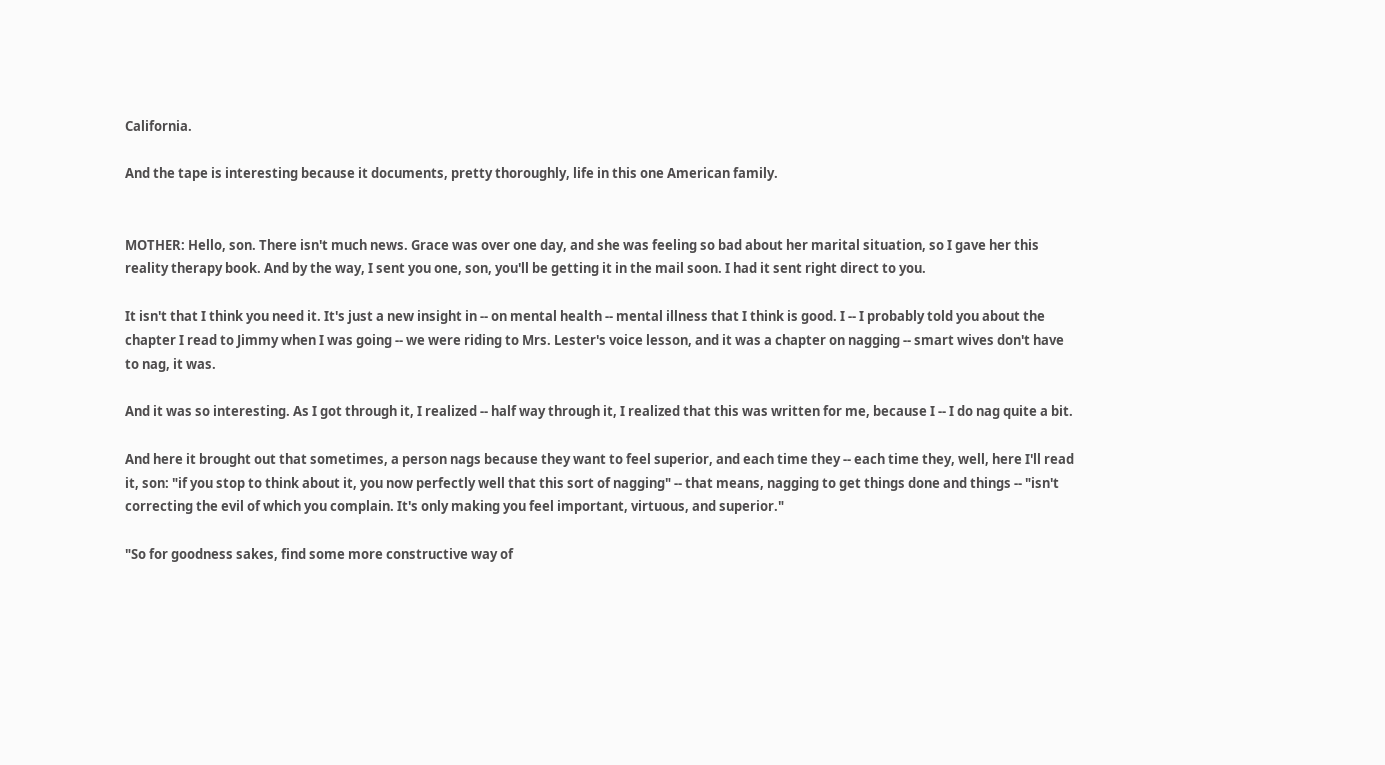California.

And the tape is interesting because it documents, pretty thoroughly, life in this one American family.


MOTHER: Hello, son. There isn't much news. Grace was over one day, and she was feeling so bad about her marital situation, so I gave her this reality therapy book. And by the way, I sent you one, son, you'll be getting it in the mail soon. I had it sent right direct to you.

It isn't that I think you need it. It's just a new insight in -- on mental health -- mental illness that I think is good. I -- I probably told you about the chapter I read to Jimmy when I was going -- we were riding to Mrs. Lester's voice lesson, and it was a chapter on nagging -- smart wives don't have to nag, it was.

And it was so interesting. As I got through it, I realized -- half way through it, I realized that this was written for me, because I -- I do nag quite a bit.

And here it brought out that sometimes, a person nags because they want to feel superior, and each time they -- each time they, well, here I'll read it, son: "if you stop to think about it, you now perfectly well that this sort of nagging" -- that means, nagging to get things done and things -- "isn't correcting the evil of which you complain. It's only making you feel important, virtuous, and superior."

"So for goodness sakes, find some more constructive way of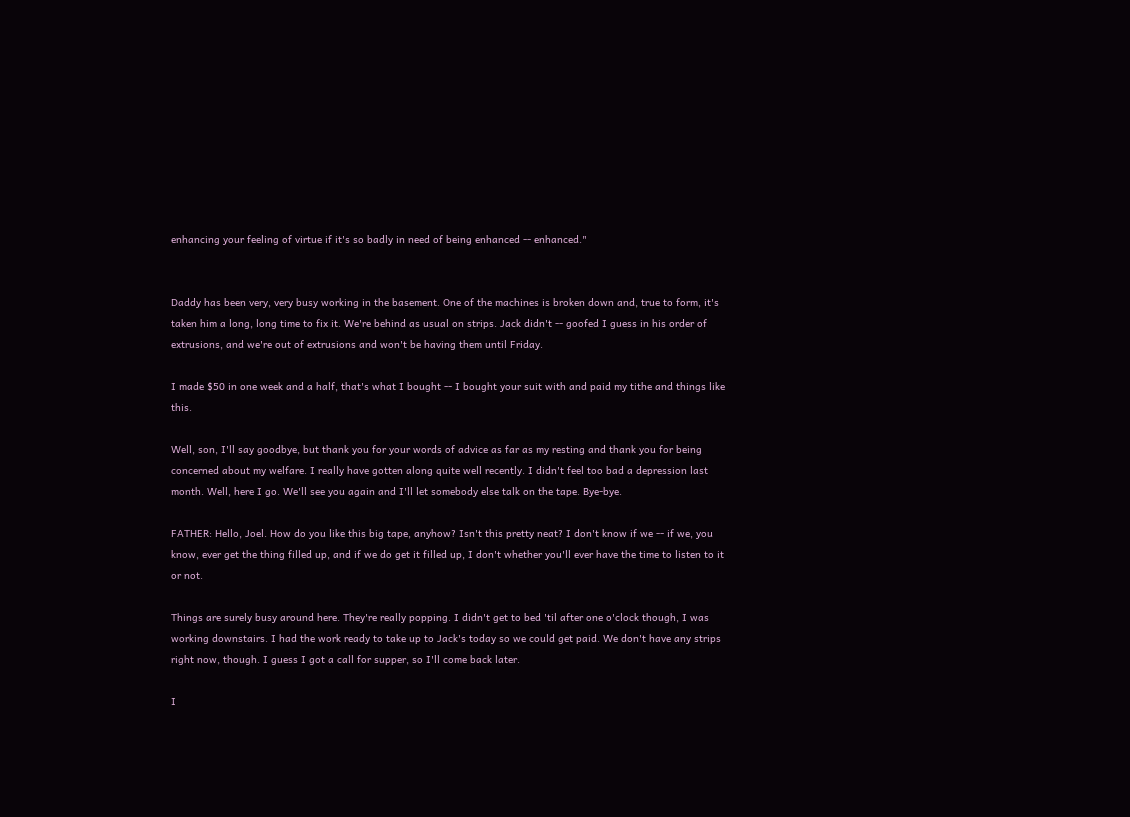enhancing your feeling of virtue if it's so badly in need of being enhanced -- enhanced."


Daddy has been very, very busy working in the basement. One of the machines is broken down and, true to form, it's taken him a long, long time to fix it. We're behind as usual on strips. Jack didn't -- goofed I guess in his order of extrusions, and we're out of extrusions and won't be having them until Friday.

I made $50 in one week and a half, that's what I bought -- I bought your suit with and paid my tithe and things like this.

Well, son, I'll say goodbye, but thank you for your words of advice as far as my resting and thank you for being concerned about my welfare. I really have gotten along quite well recently. I didn't feel too bad a depression last month. Well, here I go. We'll see you again and I'll let somebody else talk on the tape. Bye-bye.

FATHER: Hello, Joel. How do you like this big tape, anyhow? Isn't this pretty neat? I don't know if we -- if we, you know, ever get the thing filled up, and if we do get it filled up, I don't whether you'll ever have the time to listen to it or not.

Things are surely busy around here. They're really popping. I didn't get to bed 'til after one o'clock though, I was working downstairs. I had the work ready to take up to Jack's today so we could get paid. We don't have any strips right now, though. I guess I got a call for supper, so I'll come back later.

I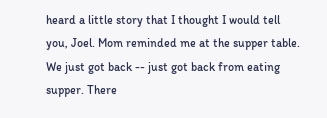heard a little story that I thought I would tell you, Joel. Mom reminded me at the supper table. We just got back -- just got back from eating supper. There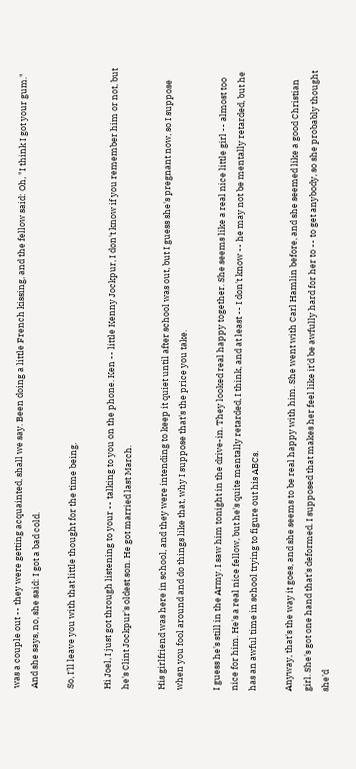was a couple out -- they were getting acquainted, shall we say. Been doing a little French kissing, and the fellow said: Oh, "I think I got your gum." And she says, no, she said: I got a bad cold.

So, I'll leave you with that little thought for the time being.

Hi Joel, I just got through listening to your -- talking to you on the phone. Ken -- little Kenny Jockpur, I don't know if you remember him or not, but he's Clint Jockpur's oldest son. He got married last March.

His girlfriend was here in school, and they were intending to keep it quiet until after school was out, but I guess she's pregnant now, so I suppose when you fool around and do things like that, why I suppose that's the price you take.

I guess he's still in the Army. I saw him tonight in the drive-in. They looked real happy together. She seems like a real nice little girl -- almost too nice for him. He's a real nice fellow, but he's quite mentally retarded, I think, and at least -- I don't know -- he may not be mentally retarded, but he has an awful time in school trying to figure out his ABCs.

Anyway, that's the way it goes, and she seems to be real happy with him. She went with Carl Hamlin before, and she seemed like a good Christian girl. She's got one hand that's deformed. I supposed that makes her feel like it'd be awfully hard for her to -- to get anybody, so she probably thought she'd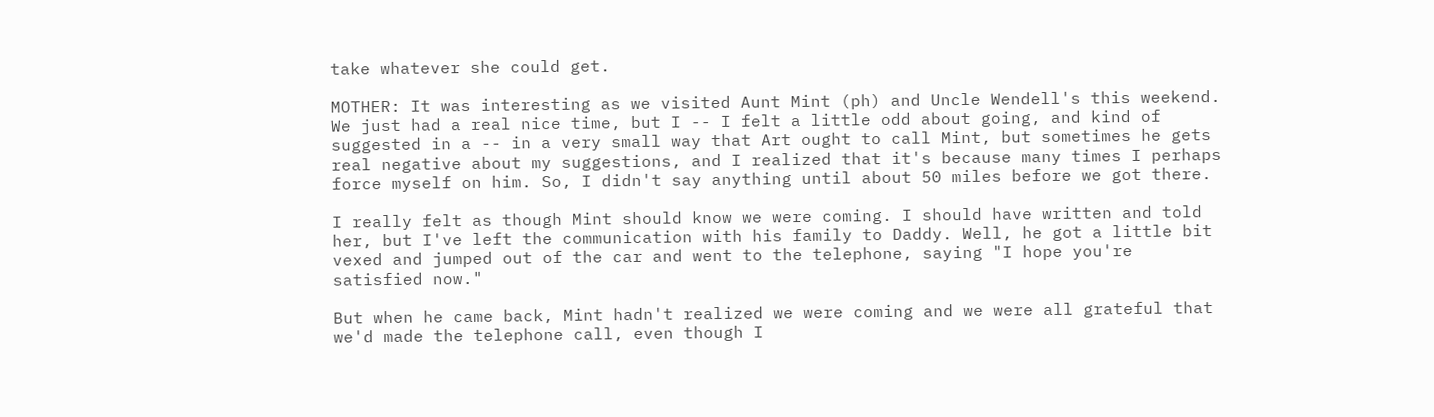take whatever she could get.

MOTHER: It was interesting as we visited Aunt Mint (ph) and Uncle Wendell's this weekend. We just had a real nice time, but I -- I felt a little odd about going, and kind of suggested in a -- in a very small way that Art ought to call Mint, but sometimes he gets real negative about my suggestions, and I realized that it's because many times I perhaps force myself on him. So, I didn't say anything until about 50 miles before we got there.

I really felt as though Mint should know we were coming. I should have written and told her, but I've left the communication with his family to Daddy. Well, he got a little bit vexed and jumped out of the car and went to the telephone, saying "I hope you're satisfied now."

But when he came back, Mint hadn't realized we were coming and we were all grateful that we'd made the telephone call, even though I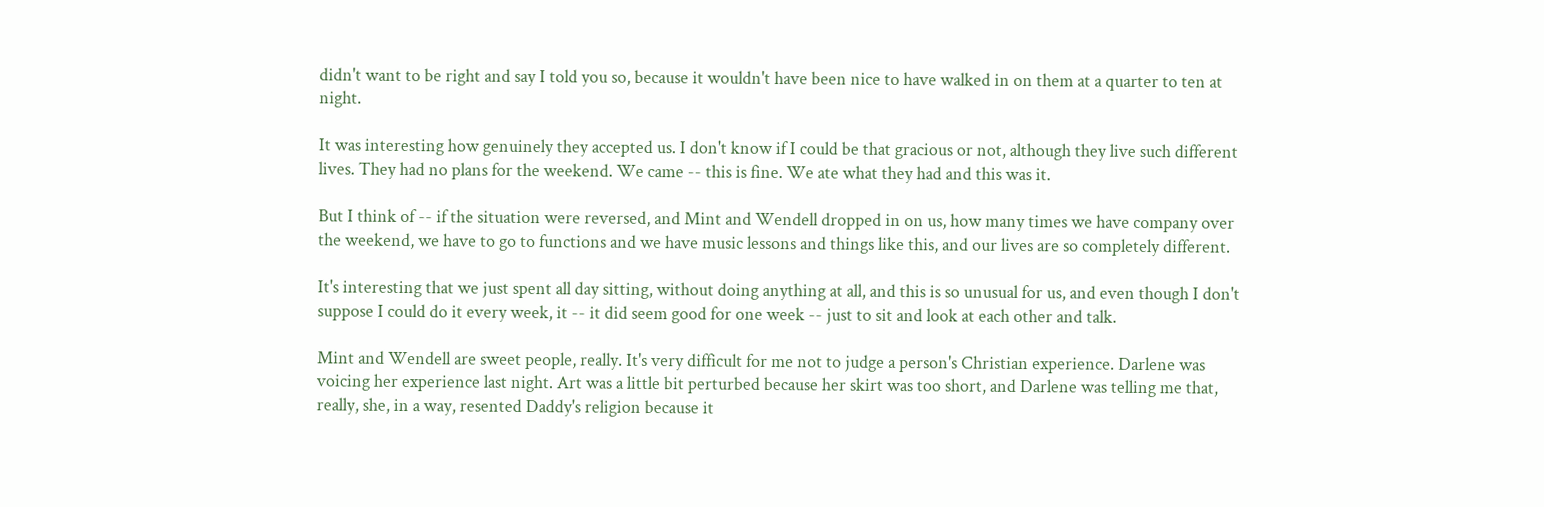didn't want to be right and say I told you so, because it wouldn't have been nice to have walked in on them at a quarter to ten at night.

It was interesting how genuinely they accepted us. I don't know if I could be that gracious or not, although they live such different lives. They had no plans for the weekend. We came -- this is fine. We ate what they had and this was it.

But I think of -- if the situation were reversed, and Mint and Wendell dropped in on us, how many times we have company over the weekend, we have to go to functions and we have music lessons and things like this, and our lives are so completely different.

It's interesting that we just spent all day sitting, without doing anything at all, and this is so unusual for us, and even though I don't suppose I could do it every week, it -- it did seem good for one week -- just to sit and look at each other and talk.

Mint and Wendell are sweet people, really. It's very difficult for me not to judge a person's Christian experience. Darlene was voicing her experience last night. Art was a little bit perturbed because her skirt was too short, and Darlene was telling me that, really, she, in a way, resented Daddy's religion because it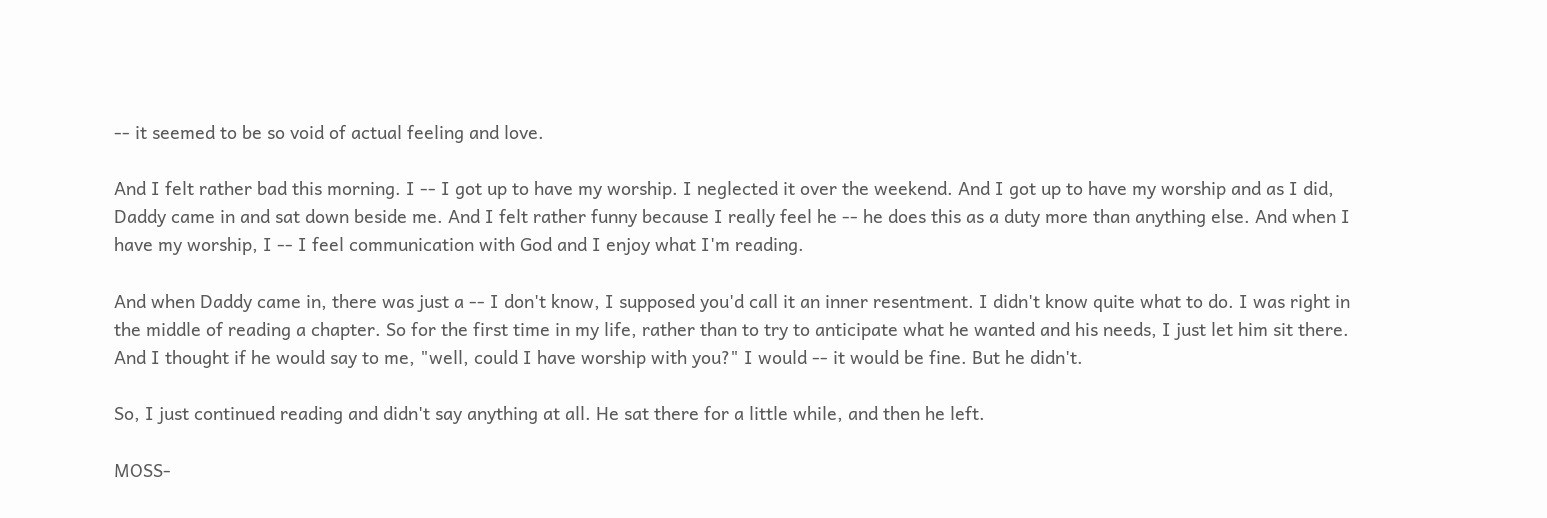-- it seemed to be so void of actual feeling and love.

And I felt rather bad this morning. I -- I got up to have my worship. I neglected it over the weekend. And I got up to have my worship and as I did, Daddy came in and sat down beside me. And I felt rather funny because I really feel he -- he does this as a duty more than anything else. And when I have my worship, I -- I feel communication with God and I enjoy what I'm reading.

And when Daddy came in, there was just a -- I don't know, I supposed you'd call it an inner resentment. I didn't know quite what to do. I was right in the middle of reading a chapter. So for the first time in my life, rather than to try to anticipate what he wanted and his needs, I just let him sit there. And I thought if he would say to me, "well, could I have worship with you?" I would -- it would be fine. But he didn't.

So, I just continued reading and didn't say anything at all. He sat there for a little while, and then he left.

MOSS-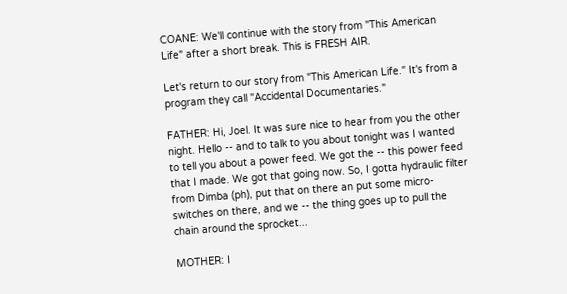COANE: We'll continue with the story from "This American Life" after a short break. This is FRESH AIR.

Let's return to our story from "This American Life." It's from a program they call "Accidental Documentaries."

FATHER: Hi, Joel. It was sure nice to hear from you the other night. Hello -- and to talk to you about tonight was I wanted to tell you about a power feed. We got the -- this power feed that I made. We got that going now. So, I gotta hydraulic filter from Dimba (ph), put that on there an put some micro-switches on there, and we -- the thing goes up to pull the chain around the sprocket...

MOTHER: I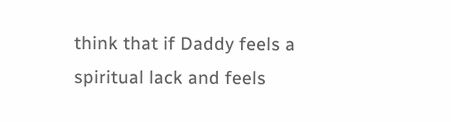think that if Daddy feels a spiritual lack and feels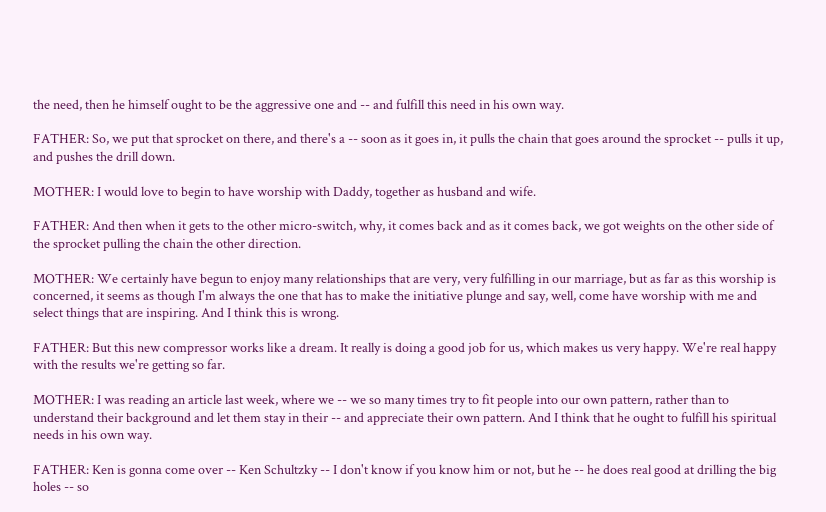the need, then he himself ought to be the aggressive one and -- and fulfill this need in his own way.

FATHER: So, we put that sprocket on there, and there's a -- soon as it goes in, it pulls the chain that goes around the sprocket -- pulls it up, and pushes the drill down.

MOTHER: I would love to begin to have worship with Daddy, together as husband and wife.

FATHER: And then when it gets to the other micro-switch, why, it comes back and as it comes back, we got weights on the other side of the sprocket pulling the chain the other direction.

MOTHER: We certainly have begun to enjoy many relationships that are very, very fulfilling in our marriage, but as far as this worship is concerned, it seems as though I'm always the one that has to make the initiative plunge and say, well, come have worship with me and select things that are inspiring. And I think this is wrong.

FATHER: But this new compressor works like a dream. It really is doing a good job for us, which makes us very happy. We're real happy with the results we're getting so far.

MOTHER: I was reading an article last week, where we -- we so many times try to fit people into our own pattern, rather than to understand their background and let them stay in their -- and appreciate their own pattern. And I think that he ought to fulfill his spiritual needs in his own way.

FATHER: Ken is gonna come over -- Ken Schultzky -- I don't know if you know him or not, but he -- he does real good at drilling the big holes -- so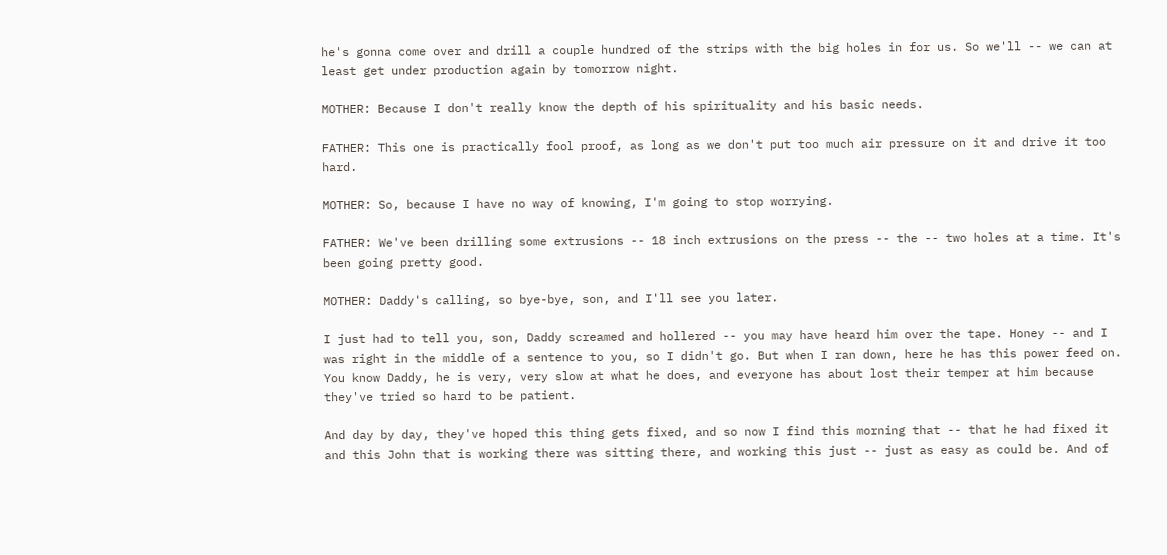he's gonna come over and drill a couple hundred of the strips with the big holes in for us. So we'll -- we can at least get under production again by tomorrow night.

MOTHER: Because I don't really know the depth of his spirituality and his basic needs.

FATHER: This one is practically fool proof, as long as we don't put too much air pressure on it and drive it too hard.

MOTHER: So, because I have no way of knowing, I'm going to stop worrying.

FATHER: We've been drilling some extrusions -- 18 inch extrusions on the press -- the -- two holes at a time. It's been going pretty good.

MOTHER: Daddy's calling, so bye-bye, son, and I'll see you later.

I just had to tell you, son, Daddy screamed and hollered -- you may have heard him over the tape. Honey -- and I was right in the middle of a sentence to you, so I didn't go. But when I ran down, here he has this power feed on. You know Daddy, he is very, very slow at what he does, and everyone has about lost their temper at him because they've tried so hard to be patient.

And day by day, they've hoped this thing gets fixed, and so now I find this morning that -- that he had fixed it and this John that is working there was sitting there, and working this just -- just as easy as could be. And of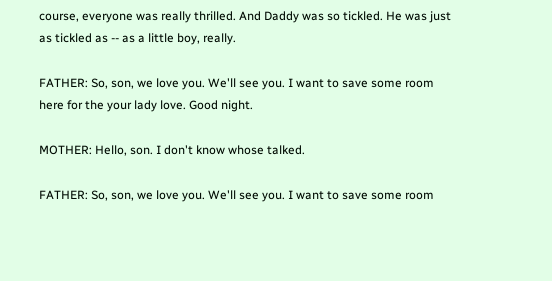course, everyone was really thrilled. And Daddy was so tickled. He was just as tickled as -- as a little boy, really.

FATHER: So, son, we love you. We'll see you. I want to save some room here for the your lady love. Good night.

MOTHER: Hello, son. I don't know whose talked.

FATHER: So, son, we love you. We'll see you. I want to save some room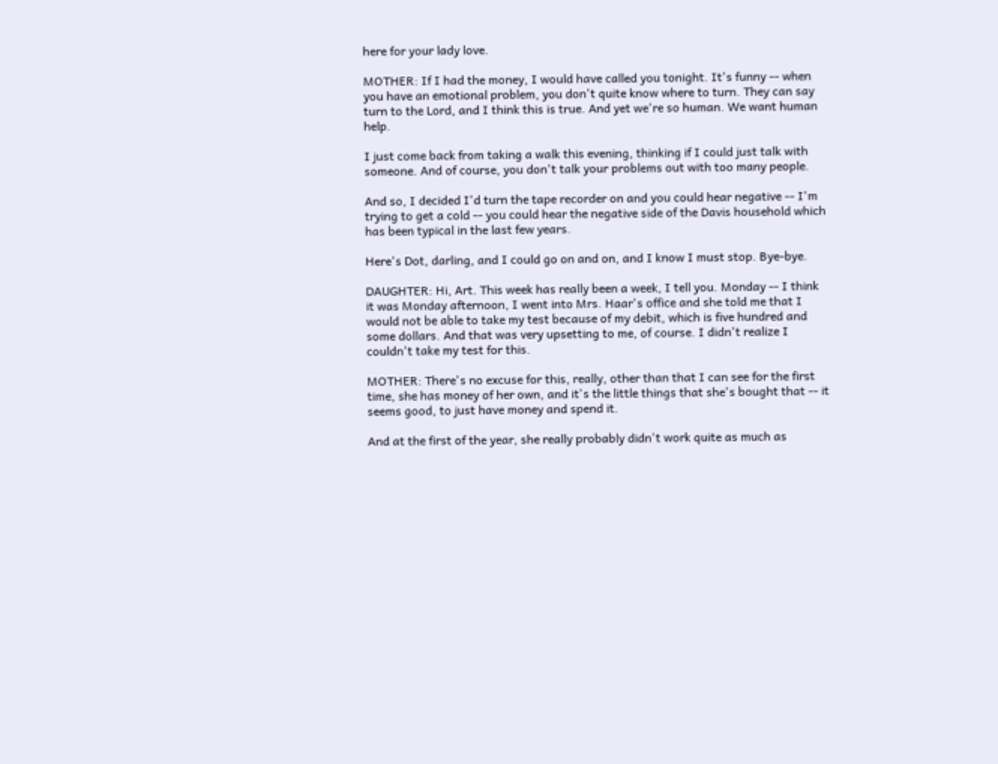here for your lady love.

MOTHER: If I had the money, I would have called you tonight. It's funny -- when you have an emotional problem, you don't quite know where to turn. They can say turn to the Lord, and I think this is true. And yet we're so human. We want human help.

I just come back from taking a walk this evening, thinking if I could just talk with someone. And of course, you don't talk your problems out with too many people.

And so, I decided I'd turn the tape recorder on and you could hear negative -- I'm trying to get a cold -- you could hear the negative side of the Davis household which has been typical in the last few years.

Here's Dot, darling, and I could go on and on, and I know I must stop. Bye-bye.

DAUGHTER: Hi, Art. This week has really been a week, I tell you. Monday -- I think it was Monday afternoon, I went into Mrs. Haar's office and she told me that I would not be able to take my test because of my debit, which is five hundred and some dollars. And that was very upsetting to me, of course. I didn't realize I couldn't take my test for this.

MOTHER: There's no excuse for this, really, other than that I can see for the first time, she has money of her own, and it's the little things that she's bought that -- it seems good, to just have money and spend it.

And at the first of the year, she really probably didn't work quite as much as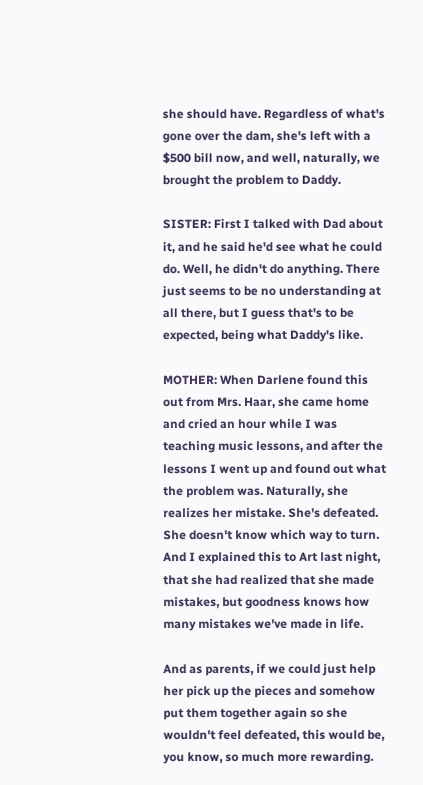she should have. Regardless of what's gone over the dam, she's left with a $500 bill now, and well, naturally, we brought the problem to Daddy.

SISTER: First I talked with Dad about it, and he said he'd see what he could do. Well, he didn't do anything. There just seems to be no understanding at all there, but I guess that's to be expected, being what Daddy's like.

MOTHER: When Darlene found this out from Mrs. Haar, she came home and cried an hour while I was teaching music lessons, and after the lessons I went up and found out what the problem was. Naturally, she realizes her mistake. She's defeated. She doesn't know which way to turn. And I explained this to Art last night, that she had realized that she made mistakes, but goodness knows how many mistakes we've made in life.

And as parents, if we could just help her pick up the pieces and somehow put them together again so she wouldn't feel defeated, this would be, you know, so much more rewarding.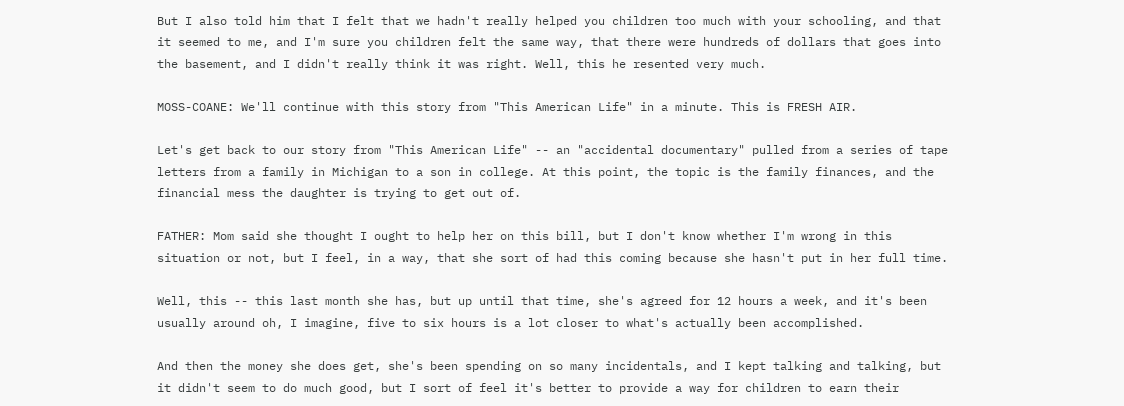But I also told him that I felt that we hadn't really helped you children too much with your schooling, and that it seemed to me, and I'm sure you children felt the same way, that there were hundreds of dollars that goes into the basement, and I didn't really think it was right. Well, this he resented very much.

MOSS-COANE: We'll continue with this story from "This American Life" in a minute. This is FRESH AIR.

Let's get back to our story from "This American Life" -- an "accidental documentary" pulled from a series of tape letters from a family in Michigan to a son in college. At this point, the topic is the family finances, and the financial mess the daughter is trying to get out of.

FATHER: Mom said she thought I ought to help her on this bill, but I don't know whether I'm wrong in this situation or not, but I feel, in a way, that she sort of had this coming because she hasn't put in her full time.

Well, this -- this last month she has, but up until that time, she's agreed for 12 hours a week, and it's been usually around oh, I imagine, five to six hours is a lot closer to what's actually been accomplished.

And then the money she does get, she's been spending on so many incidentals, and I kept talking and talking, but it didn't seem to do much good, but I sort of feel it's better to provide a way for children to earn their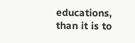educations, than it is to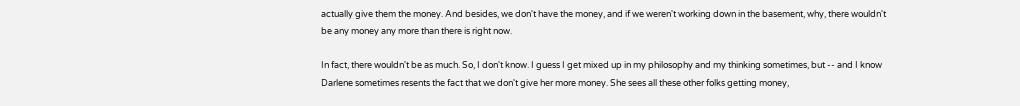actually give them the money. And besides, we don't have the money, and if we weren't working down in the basement, why, there wouldn't be any money any more than there is right now.

In fact, there wouldn't be as much. So, I don't know. I guess I get mixed up in my philosophy and my thinking sometimes, but -- and I know Darlene sometimes resents the fact that we don't give her more money. She sees all these other folks getting money,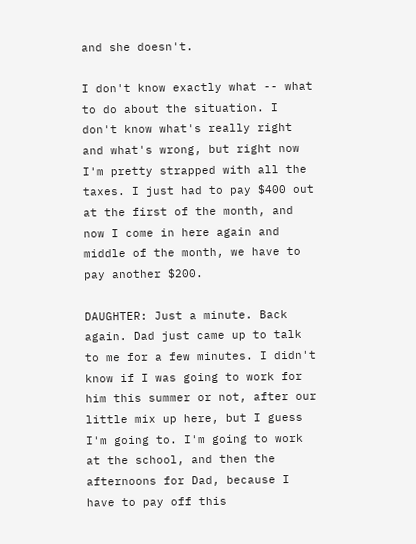and she doesn't.

I don't know exactly what -- what to do about the situation. I don't know what's really right and what's wrong, but right now I'm pretty strapped with all the taxes. I just had to pay $400 out at the first of the month, and now I come in here again and middle of the month, we have to pay another $200.

DAUGHTER: Just a minute. Back again. Dad just came up to talk to me for a few minutes. I didn't know if I was going to work for him this summer or not, after our little mix up here, but I guess I'm going to. I'm going to work at the school, and then the afternoons for Dad, because I have to pay off this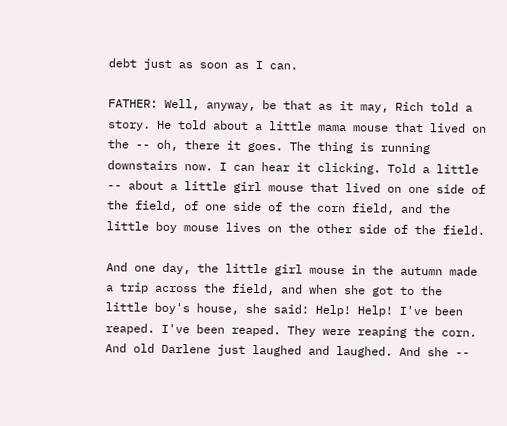debt just as soon as I can.

FATHER: Well, anyway, be that as it may, Rich told a story. He told about a little mama mouse that lived on the -- oh, there it goes. The thing is running downstairs now. I can hear it clicking. Told a little -- about a little girl mouse that lived on one side of the field, of one side of the corn field, and the little boy mouse lives on the other side of the field.

And one day, the little girl mouse in the autumn made a trip across the field, and when she got to the little boy's house, she said: Help! Help! I've been reaped. I've been reaped. They were reaping the corn. And old Darlene just laughed and laughed. And she --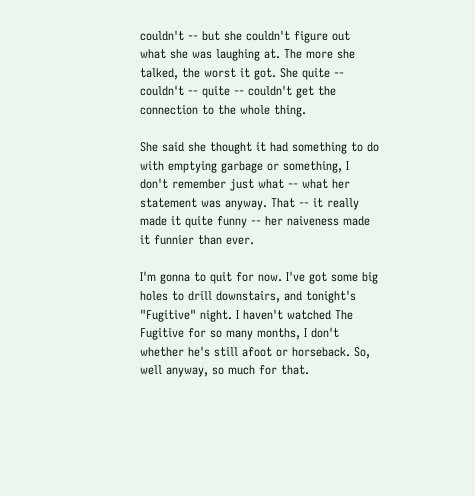couldn't -- but she couldn't figure out what she was laughing at. The more she talked, the worst it got. She quite -- couldn't -- quite -- couldn't get the connection to the whole thing.

She said she thought it had something to do with emptying garbage or something, I don't remember just what -- what her statement was anyway. That -- it really made it quite funny -- her naiveness made it funnier than ever.

I'm gonna to quit for now. I've got some big holes to drill downstairs, and tonight's "Fugitive" night. I haven't watched The Fugitive for so many months, I don't whether he's still afoot or horseback. So, well anyway, so much for that.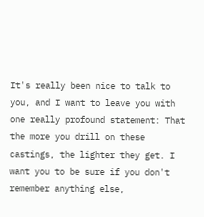It's really been nice to talk to you, and I want to leave you with one really profound statement: That the more you drill on these castings, the lighter they get. I want you to be sure if you don't remember anything else,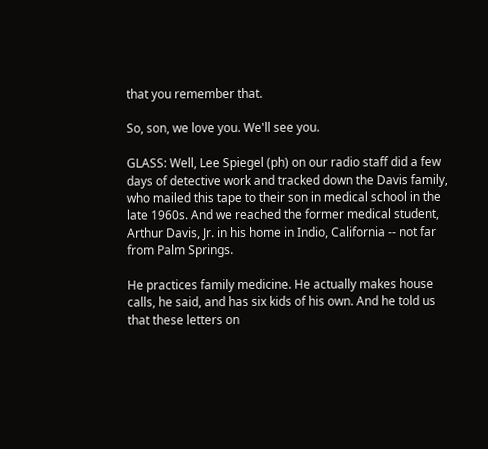that you remember that.

So, son, we love you. We'll see you.

GLASS: Well, Lee Spiegel (ph) on our radio staff did a few days of detective work and tracked down the Davis family, who mailed this tape to their son in medical school in the late 1960s. And we reached the former medical student, Arthur Davis, Jr. in his home in Indio, California -- not far from Palm Springs.

He practices family medicine. He actually makes house calls, he said, and has six kids of his own. And he told us that these letters on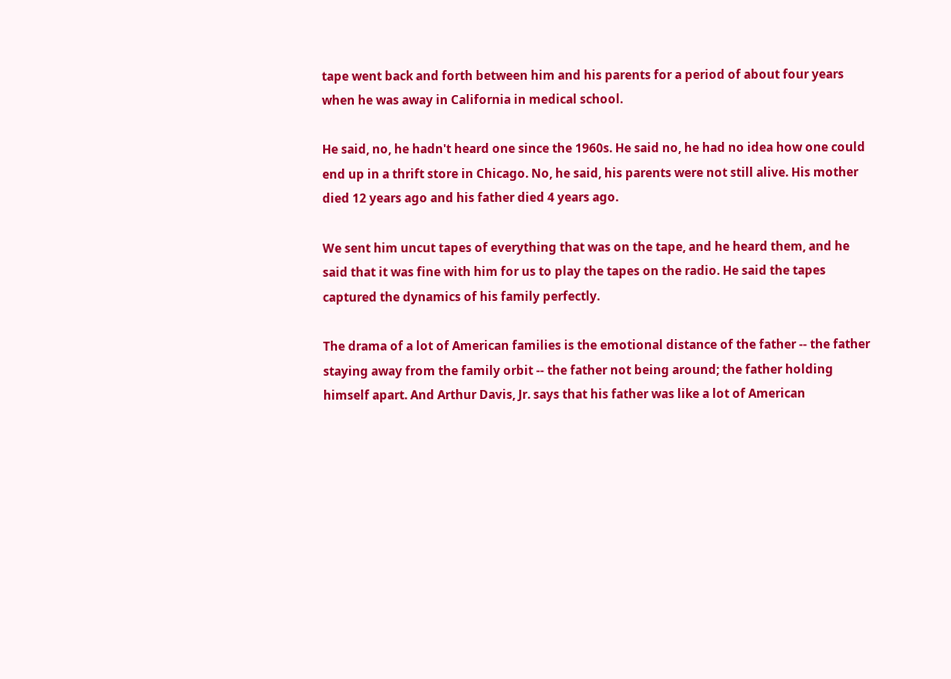tape went back and forth between him and his parents for a period of about four years when he was away in California in medical school.

He said, no, he hadn't heard one since the 1960s. He said no, he had no idea how one could end up in a thrift store in Chicago. No, he said, his parents were not still alive. His mother died 12 years ago and his father died 4 years ago.

We sent him uncut tapes of everything that was on the tape, and he heard them, and he said that it was fine with him for us to play the tapes on the radio. He said the tapes captured the dynamics of his family perfectly.

The drama of a lot of American families is the emotional distance of the father -- the father staying away from the family orbit -- the father not being around; the father holding himself apart. And Arthur Davis, Jr. says that his father was like a lot of American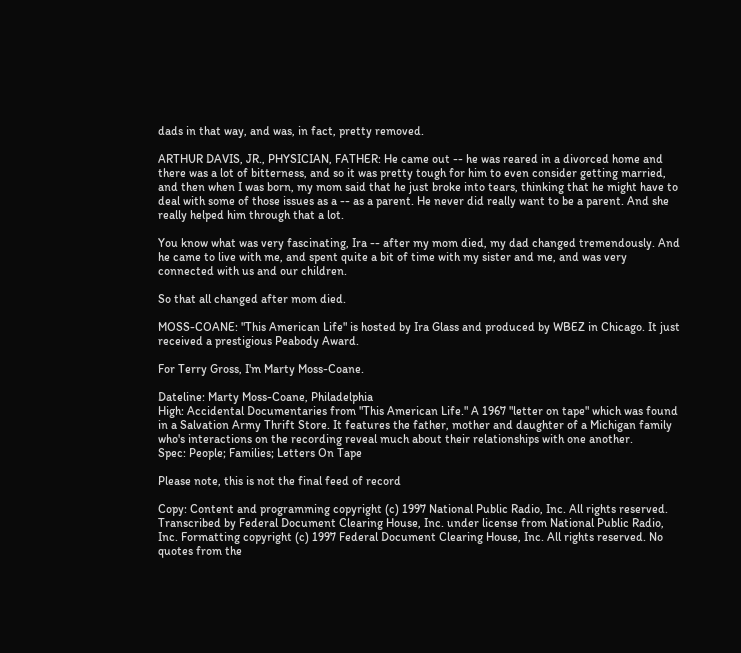dads in that way, and was, in fact, pretty removed.

ARTHUR DAVIS, JR., PHYSICIAN, FATHER: He came out -- he was reared in a divorced home and there was a lot of bitterness, and so it was pretty tough for him to even consider getting married, and then when I was born, my mom said that he just broke into tears, thinking that he might have to deal with some of those issues as a -- as a parent. He never did really want to be a parent. And she really helped him through that a lot.

You know what was very fascinating, Ira -- after my mom died, my dad changed tremendously. And he came to live with me, and spent quite a bit of time with my sister and me, and was very connected with us and our children.

So that all changed after mom died.

MOSS-COANE: "This American Life" is hosted by Ira Glass and produced by WBEZ in Chicago. It just received a prestigious Peabody Award.

For Terry Gross, I'm Marty Moss-Coane.

Dateline: Marty Moss-Coane, Philadelphia
High: Accidental Documentaries from "This American Life." A 1967 "letter on tape" which was found in a Salvation Army Thrift Store. It features the father, mother and daughter of a Michigan family who's interactions on the recording reveal much about their relationships with one another.
Spec: People; Families; Letters On Tape

Please note, this is not the final feed of record

Copy: Content and programming copyright (c) 1997 National Public Radio, Inc. All rights reserved. Transcribed by Federal Document Clearing House, Inc. under license from National Public Radio, Inc. Formatting copyright (c) 1997 Federal Document Clearing House, Inc. All rights reserved. No quotes from the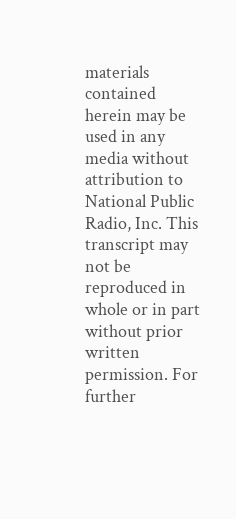materials contained herein may be used in any media without attribution to National Public Radio, Inc. This transcript may not be reproduced in whole or in part without prior written permission. For further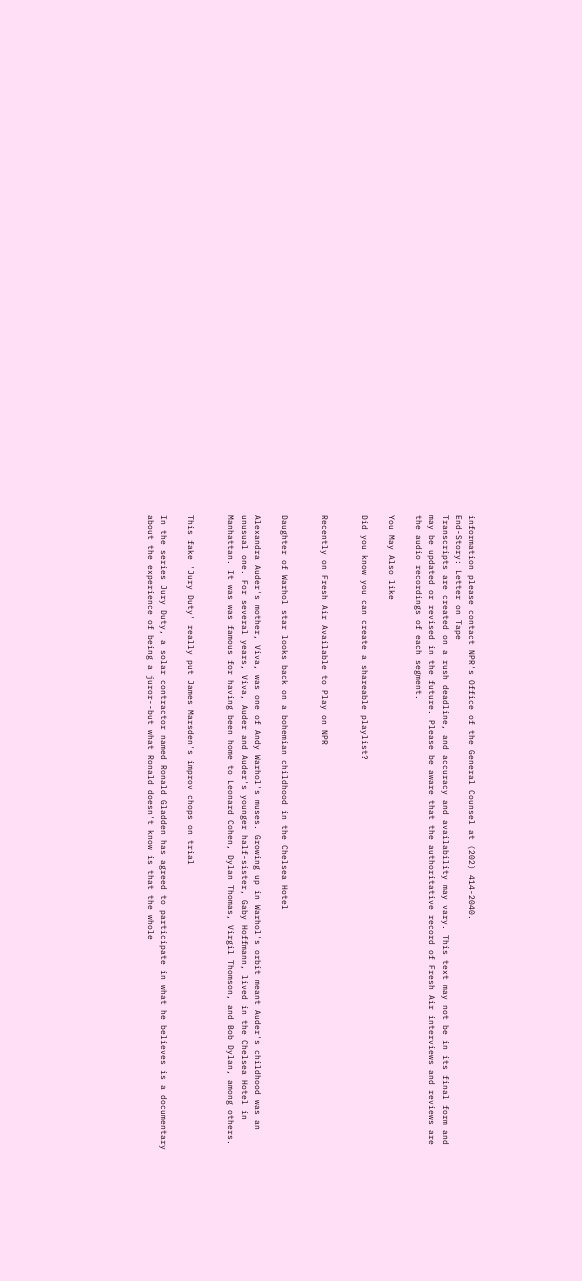information please contact NPR's Office of the General Counsel at (202) 414-2040.
End-Story: Letter on Tape
Transcripts are created on a rush deadline, and accuracy and availability may vary. This text may not be in its final form and may be updated or revised in the future. Please be aware that the authoritative record of Fresh Air interviews and reviews are the audio recordings of each segment.

You May Also like

Did you know you can create a shareable playlist?


Recently on Fresh Air Available to Play on NPR


Daughter of Warhol star looks back on a bohemian childhood in the Chelsea Hotel

Alexandra Auder's mother, Viva, was one of Andy Warhol's muses. Growing up in Warhol's orbit meant Auder's childhood was an unusual one. For several years, Viva, Auder and Auder's younger half-sister, Gaby Hoffmann, lived in the Chelsea Hotel in Manhattan. It was was famous for having been home to Leonard Cohen, Dylan Thomas, Virgil Thomson, and Bob Dylan, among others.


This fake 'Jury Duty' really put James Marsden's improv chops on trial

In the series Jury Duty, a solar contractor named Ronald Gladden has agreed to participate in what he believes is a documentary about the experience of being a juror--but what Ronald doesn't know is that the whole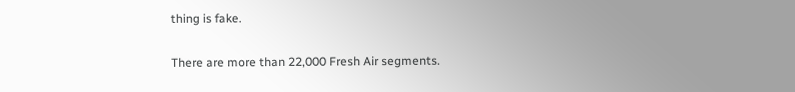thing is fake.

There are more than 22,000 Fresh Air segments.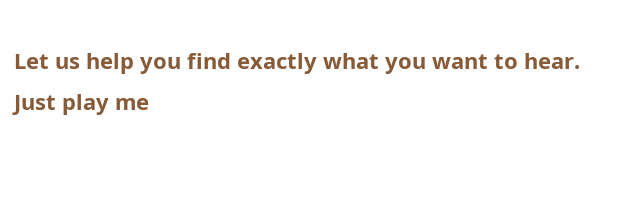Let us help you find exactly what you want to hear.
Just play me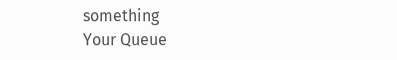something
Your Queue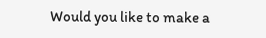Would you like to make a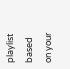playlist based on your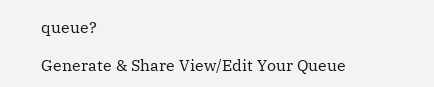queue?

Generate & Share View/Edit Your Queue